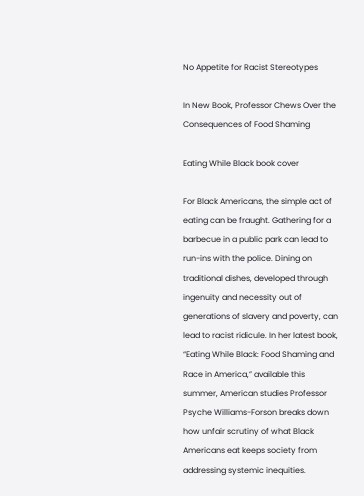No Appetite for Racist Stereotypes

In New Book, Professor Chews Over the Consequences of Food Shaming

Eating While Black book cover

For Black Americans, the simple act of eating can be fraught. Gathering for a barbecue in a public park can lead to run-ins with the police. Dining on traditional dishes, developed through ingenuity and necessity out of generations of slavery and poverty, can lead to racist ridicule. In her latest book, “Eating While Black: Food Shaming and Race in America,” available this summer, American studies Professor Psyche Williams-Forson breaks down how unfair scrutiny of what Black Americans eat keeps society from addressing systemic inequities.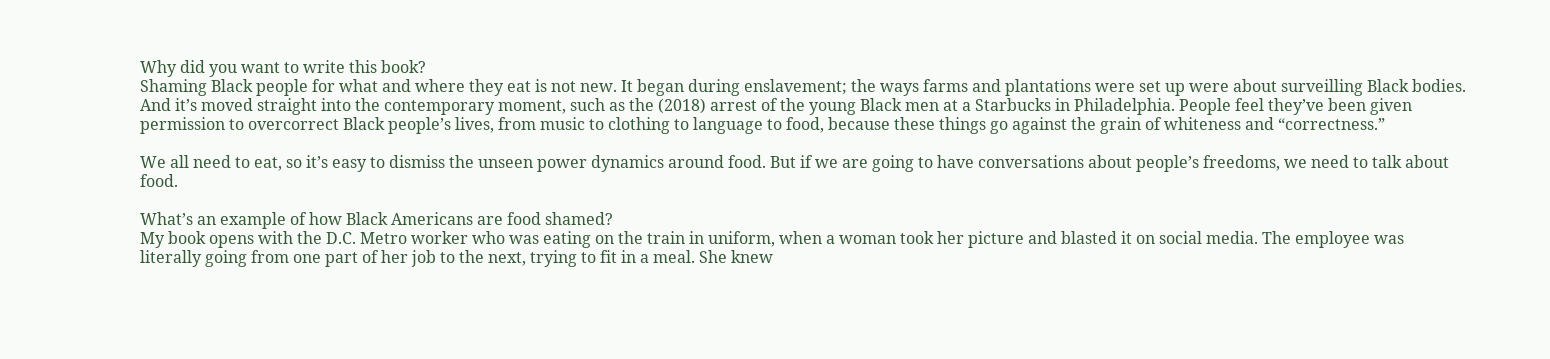Why did you want to write this book?
Shaming Black people for what and where they eat is not new. It began during enslavement; the ways farms and plantations were set up were about surveilling Black bodies. And it’s moved straight into the contemporary moment, such as the (2018) arrest of the young Black men at a Starbucks in Philadelphia. People feel they’ve been given permission to overcorrect Black people’s lives, from music to clothing to language to food, because these things go against the grain of whiteness and “correctness.”

We all need to eat, so it’s easy to dismiss the unseen power dynamics around food. But if we are going to have conversations about people’s freedoms, we need to talk about food.

What’s an example of how Black Americans are food shamed?
My book opens with the D.C. Metro worker who was eating on the train in uniform, when a woman took her picture and blasted it on social media. The employee was literally going from one part of her job to the next, trying to fit in a meal. She knew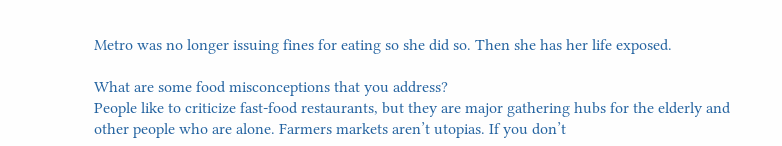Metro was no longer issuing fines for eating so she did so. Then she has her life exposed.

What are some food misconceptions that you address?
People like to criticize fast-food restaurants, but they are major gathering hubs for the elderly and other people who are alone. Farmers markets aren’t utopias. If you don’t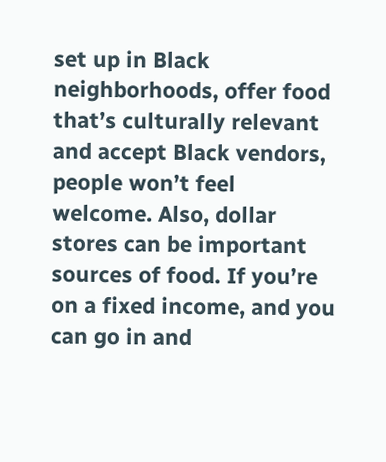set up in Black neighborhoods, offer food that’s culturally relevant and accept Black vendors, people won’t feel welcome. Also, dollar stores can be important sources of food. If you’re on a fixed income, and you can go in and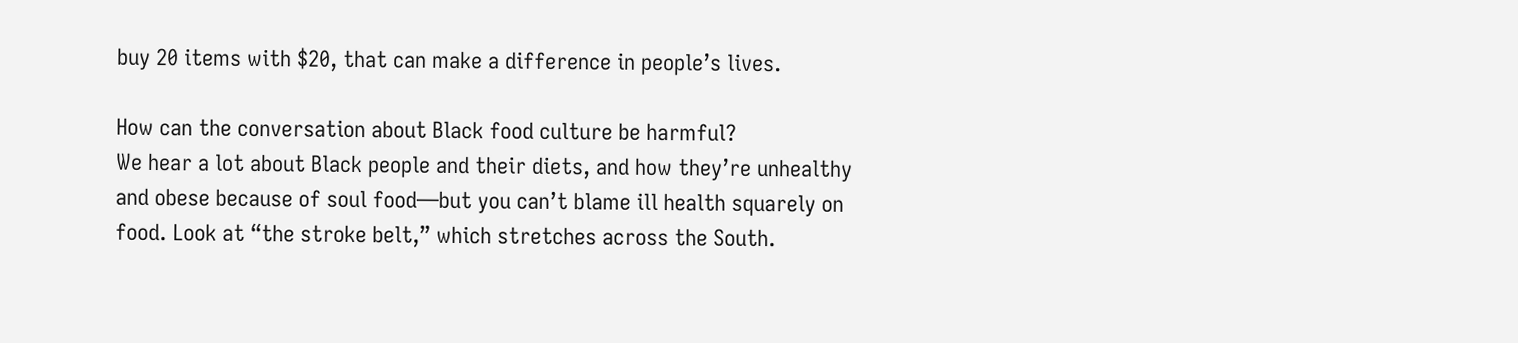buy 20 items with $20, that can make a difference in people’s lives.

How can the conversation about Black food culture be harmful?
We hear a lot about Black people and their diets, and how they’re unhealthy and obese because of soul food—but you can’t blame ill health squarely on food. Look at “the stroke belt,” which stretches across the South.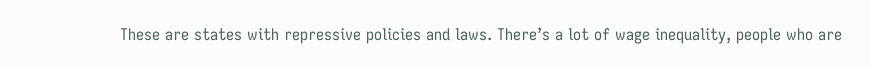These are states with repressive policies and laws. There’s a lot of wage inequality, people who are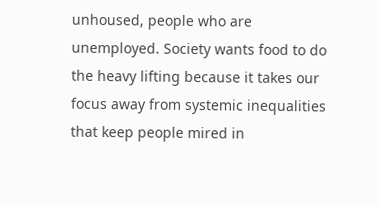unhoused, people who are unemployed. Society wants food to do the heavy lifting because it takes our focus away from systemic inequalities that keep people mired in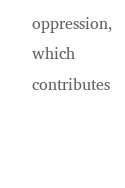oppression, which contributes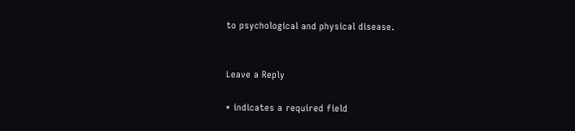to psychological and physical disease.


Leave a Reply

* indicates a required field